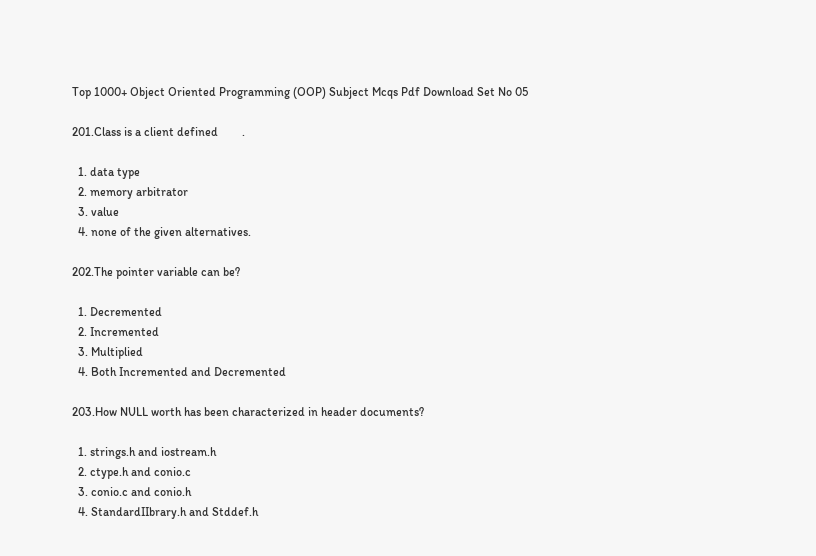Top 1000+ Object Oriented Programming (OOP) Subject Mcqs Pdf Download Set No 05

201.Class is a client defined        .

  1. data type
  2. memory arbitrator
  3. value
  4. none of the given alternatives.

202.The pointer variable can be?

  1. Decremented
  2. Incremented
  3. Multiplied
  4. Both Incremented and Decremented

203.How NULL worth has been characterized in header documents?

  1. strings.h and iostream.h
  2. ctype.h and conio.c
  3. conio.c and conio.h
  4. StandardIIbrary.h and Stddef.h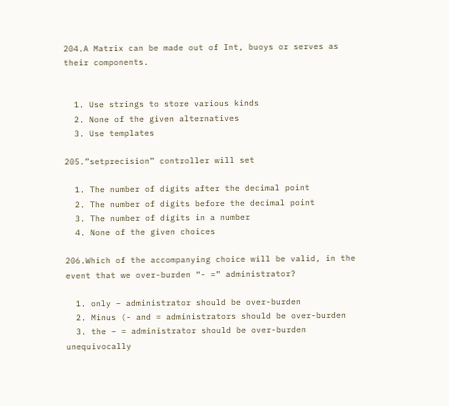204.A Matrix can be made out of Int, buoys or serves as their components.


  1. Use strings to store various kinds
  2. None of the given alternatives
  3. Use templates

205.”setprecision” controller will set

  1. The number of digits after the decimal point
  2. The number of digits before the decimal point
  3. The number of digits in a number
  4. None of the given choices

206.Which of the accompanying choice will be valid, in the event that we over-burden “- =” administrator?

  1. only – administrator should be over-burden
  2. Minus (- and = administrators should be over-burden
  3. the – = administrator should be over-burden unequivocally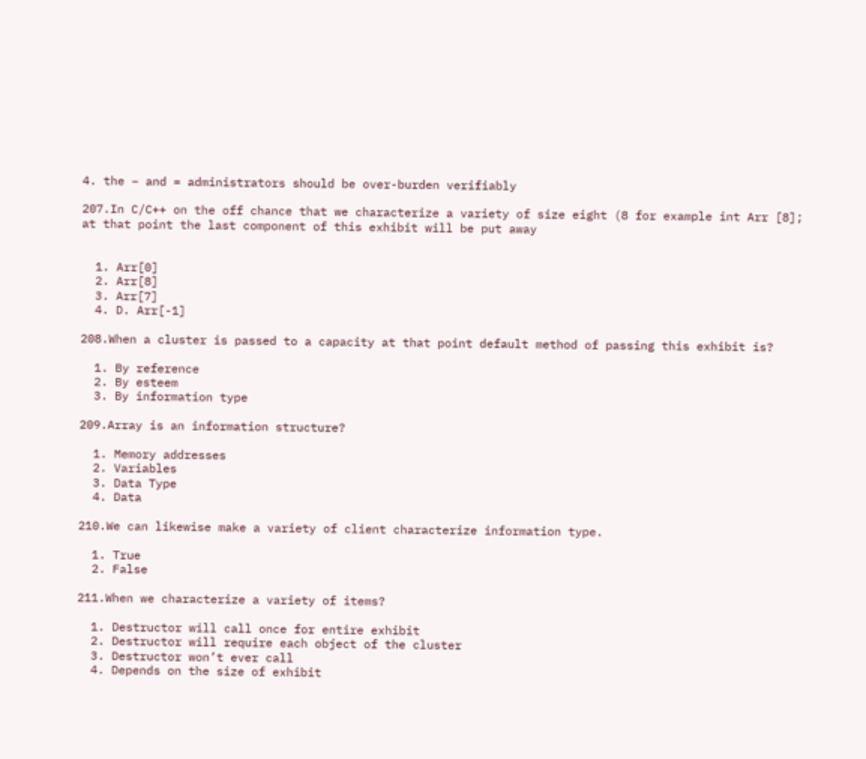4. the – and = administrators should be over-burden verifiably

207.In C/C++ on the off chance that we characterize a variety of size eight (8 for example int Arr [8]; at that point the last component of this exhibit will be put away


  1. Arr[0]
  2. Arr[8]
  3. Arr[7]
  4. D. Arr[-1]

208.When a cluster is passed to a capacity at that point default method of passing this exhibit is?

  1. By reference
  2. By esteem
  3. By information type

209.Array is an information structure?

  1. Memory addresses
  2. Variables
  3. Data Type
  4. Data

210.We can likewise make a variety of client characterize information type.

  1. True
  2. False

211.When we characterize a variety of items?

  1. Destructor will call once for entire exhibit
  2. Destructor will require each object of the cluster
  3. Destructor won’t ever call
  4. Depends on the size of exhibit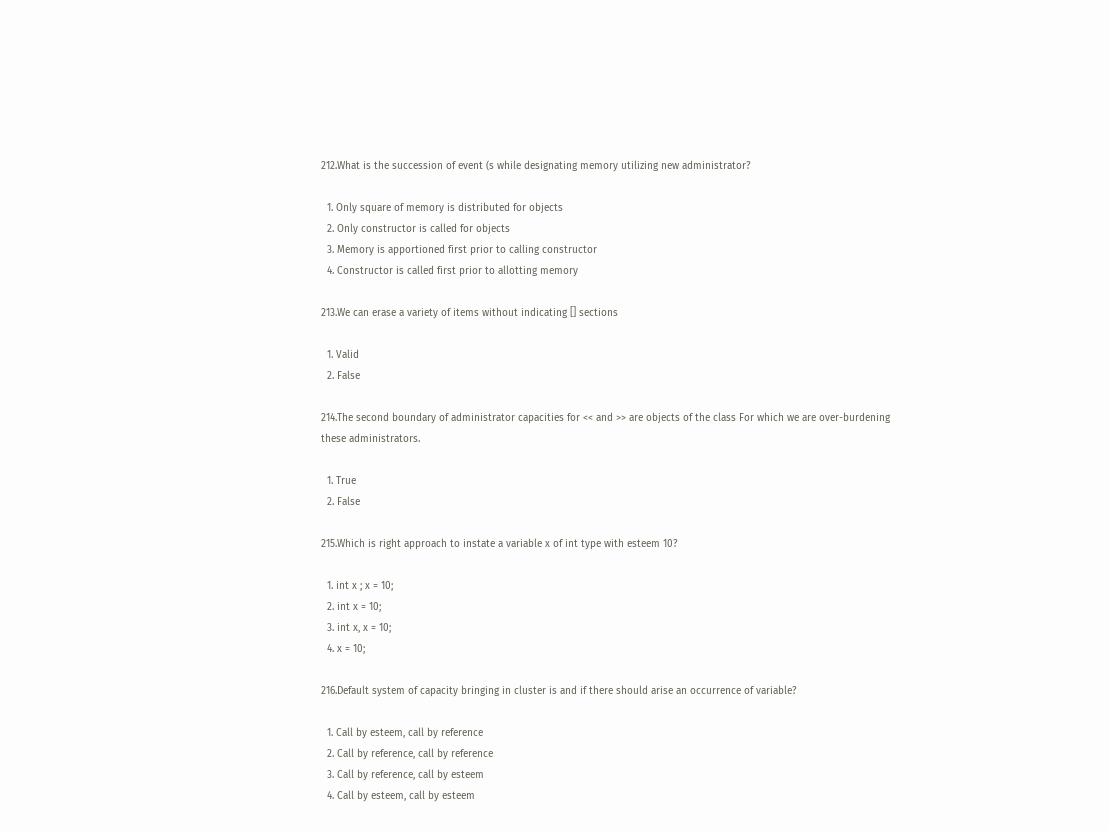212.What is the succession of event (s while designating memory utilizing new administrator?

  1. Only square of memory is distributed for objects
  2. Only constructor is called for objects
  3. Memory is apportioned first prior to calling constructor
  4. Constructor is called first prior to allotting memory

213.We can erase a variety of items without indicating [] sections

  1. Valid
  2. False

214.The second boundary of administrator capacities for << and >> are objects of the class For which we are over-burdening these administrators.

  1. True
  2. False

215.Which is right approach to instate a variable x of int type with esteem 10?

  1. int x ; x = 10;
  2. int x = 10;
  3. int x, x = 10;
  4. x = 10;

216.Default system of capacity bringing in cluster is and if there should arise an occurrence of variable?

  1. Call by esteem, call by reference
  2. Call by reference, call by reference
  3. Call by reference, call by esteem
  4. Call by esteem, call by esteem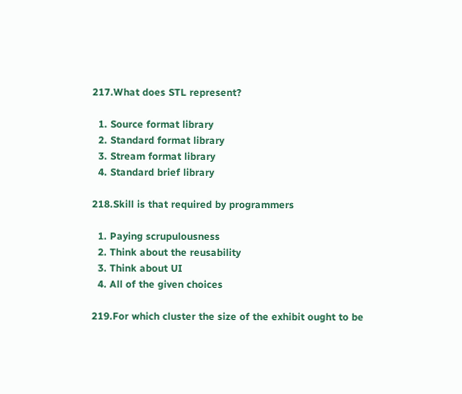217.What does STL represent?

  1. Source format library
  2. Standard format library
  3. Stream format library
  4. Standard brief library

218.Skill is that required by programmers

  1. Paying scrupulousness
  2. Think about the reusability
  3. Think about UI
  4. All of the given choices

219.For which cluster the size of the exhibit ought to be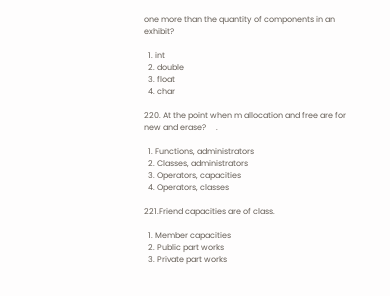one more than the quantity of components in an exhibit?

  1. int
  2. double
  3. float
  4. char

220. At the point when m allocation and free are for new and erase?     .

  1. Functions, administrators
  2. Classes, administrators
  3. Operators, capacities
  4. Operators, classes

221.Friend capacities are of class.

  1. Member capacities
  2. Public part works
  3. Private part works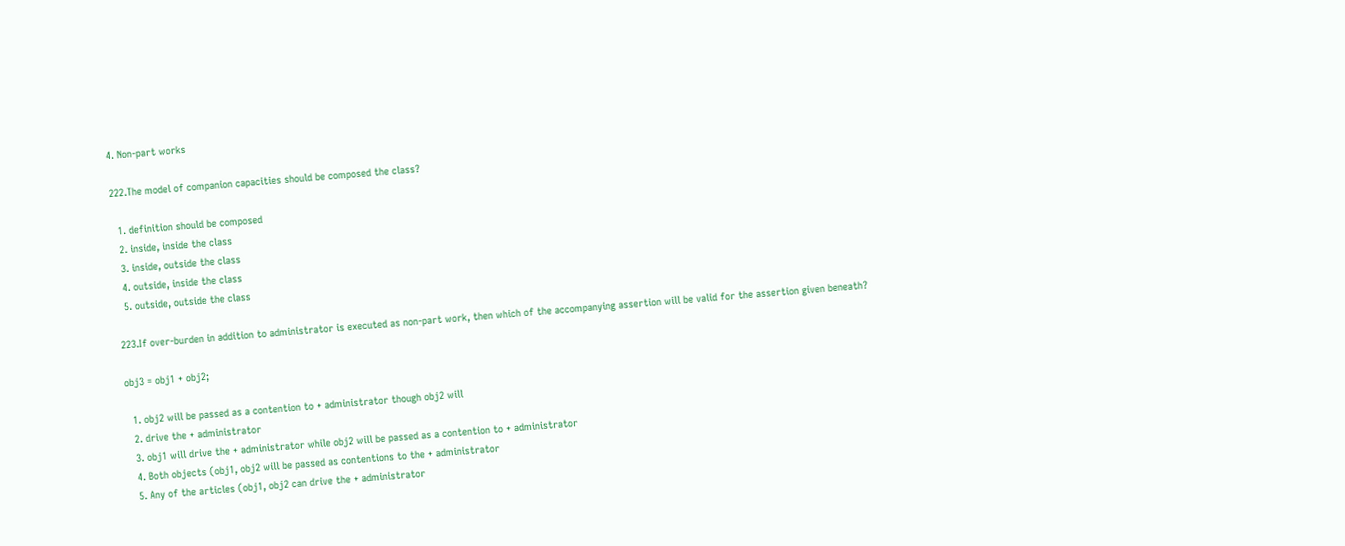4. Non-part works

222.The model of companion capacities should be composed the class?

  1. definition should be composed
  2. inside, inside the class
  3. inside, outside the class
  4. outside, inside the class
  5. outside, outside the class

223.If over-burden in addition to administrator is executed as non-part work, then which of the accompanying assertion will be valid for the assertion given beneath?

obj3 = obj1 + obj2;

  1. obj2 will be passed as a contention to + administrator though obj2 will
  2. drive the + administrator
  3. obj1 will drive the + administrator while obj2 will be passed as a contention to + administrator
  4. Both objects (obj1, obj2 will be passed as contentions to the + administrator
  5. Any of the articles (obj1, obj2 can drive the + administrator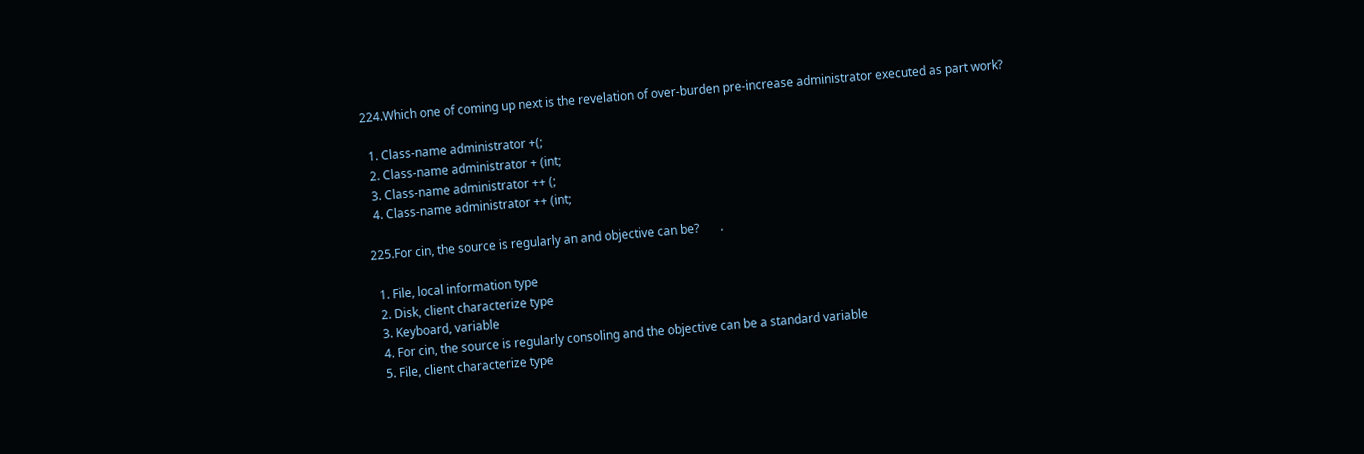224.Which one of coming up next is the revelation of over-burden pre-increase administrator executed as part work?

  1. Class-name administrator +(;
  2. Class-name administrator + (int;
  3. Class-name administrator ++ (;
  4. Class-name administrator ++ (int;

225.For cin, the source is regularly an and objective can be?       .

  1. File, local information type
  2. Disk, client characterize type
  3. Keyboard, variable
  4. For cin, the source is regularly consoling and the objective can be a standard variable
  5. File, client characterize type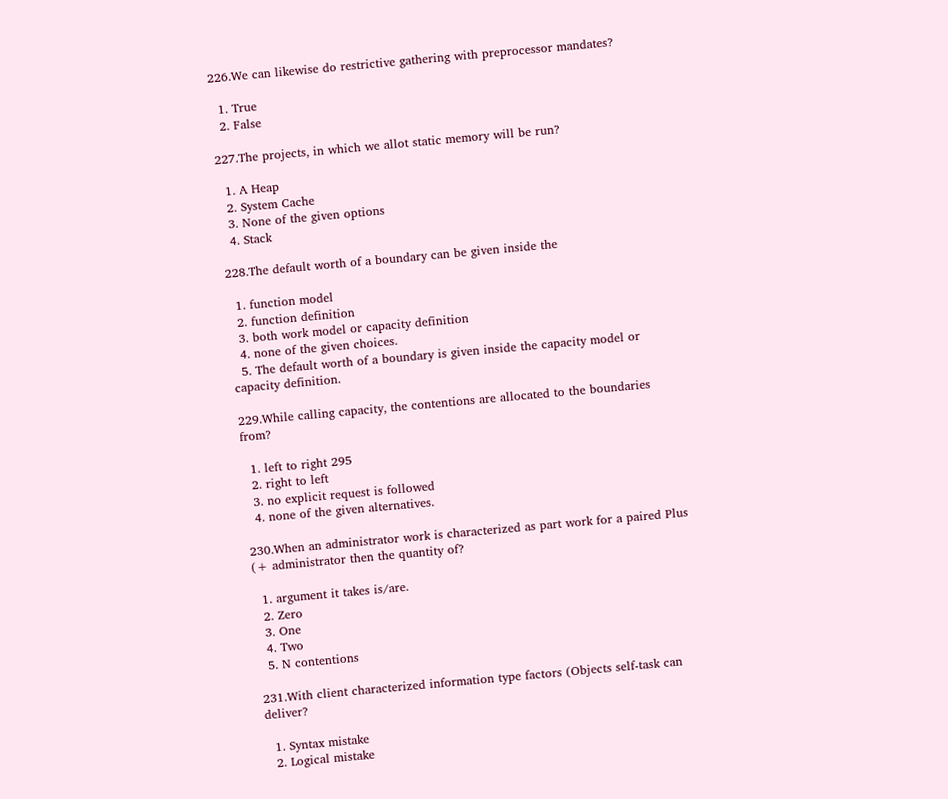226.We can likewise do restrictive gathering with preprocessor mandates?

  1. True
  2. False

227.The projects, in which we allot static memory will be run?

  1. A Heap
  2. System Cache
  3. None of the given options
  4. Stack

228.The default worth of a boundary can be given inside the

  1. function model
  2. function definition
  3. both work model or capacity definition
  4. none of the given choices.
  5. The default worth of a boundary is given inside the capacity model or capacity definition.

229.While calling capacity, the contentions are allocated to the boundaries from?

  1. left to right 295
  2. right to left
  3. no explicit request is followed
  4. none of the given alternatives.

230.When an administrator work is characterized as part work for a paired Plus (+ administrator then the quantity of?

  1. argument it takes is/are.
  2. Zero
  3. One
  4. Two
  5. N contentions

231.With client characterized information type factors (Objects self-task can deliver?

  1. Syntax mistake
  2. Logical mistake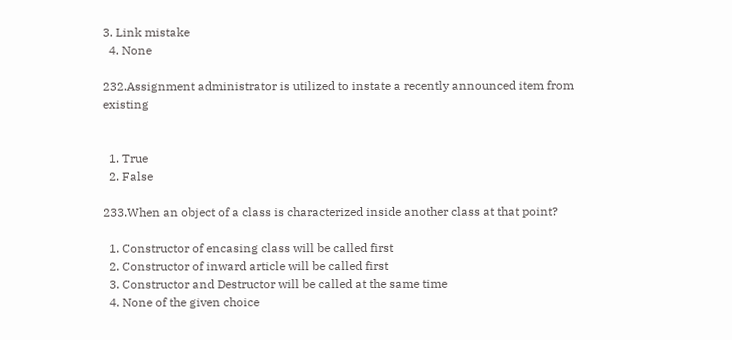3. Link mistake
  4. None

232.Assignment administrator is utilized to instate a recently announced item from existing


  1. True
  2. False

233.When an object of a class is characterized inside another class at that point?

  1. Constructor of encasing class will be called first
  2. Constructor of inward article will be called first
  3. Constructor and Destructor will be called at the same time
  4. None of the given choice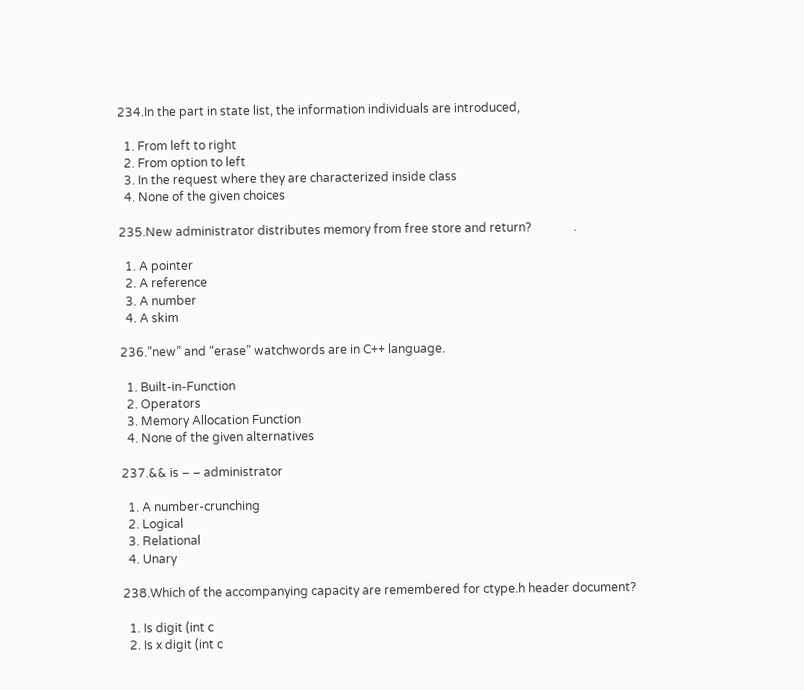234.In the part in state list, the information individuals are introduced,

  1. From left to right
  2. From option to left
  3. In the request where they are characterized inside class
  4. None of the given choices

235.New administrator distributes memory from free store and return?              .

  1. A pointer
  2. A reference
  3. A number
  4. A skim

236.”new” and “erase” watchwords are in C++ language.

  1. Built-in-Function
  2. Operators
  3. Memory Allocation Function
  4. None of the given alternatives

237.&& is – – administrator

  1. A number-crunching
  2. Logical
  3. Relational
  4. Unary

238.Which of the accompanying capacity are remembered for ctype.h header document?

  1. Is digit (int c
  2. Is x digit (int c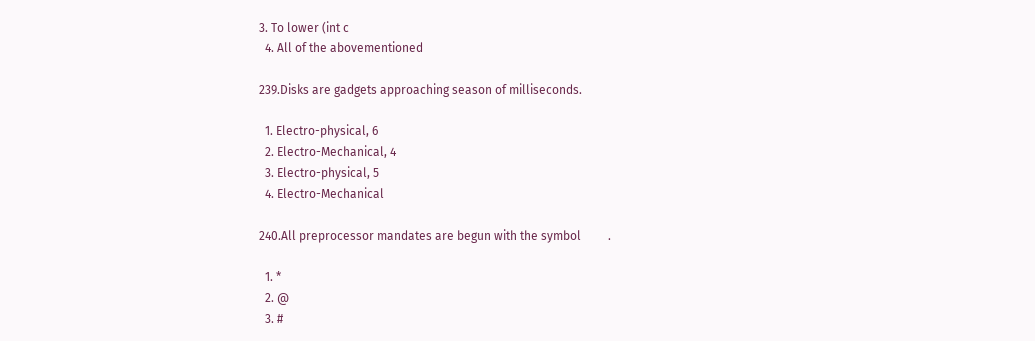3. To lower (int c
  4. All of the abovementioned

239.Disks are gadgets approaching season of milliseconds.

  1. Electro-physical, 6
  2. Electro-Mechanical, 4
  3. Electro-physical, 5
  4. Electro-Mechanical

240.All preprocessor mandates are begun with the symbol         .

  1. *
  2. @
  3. #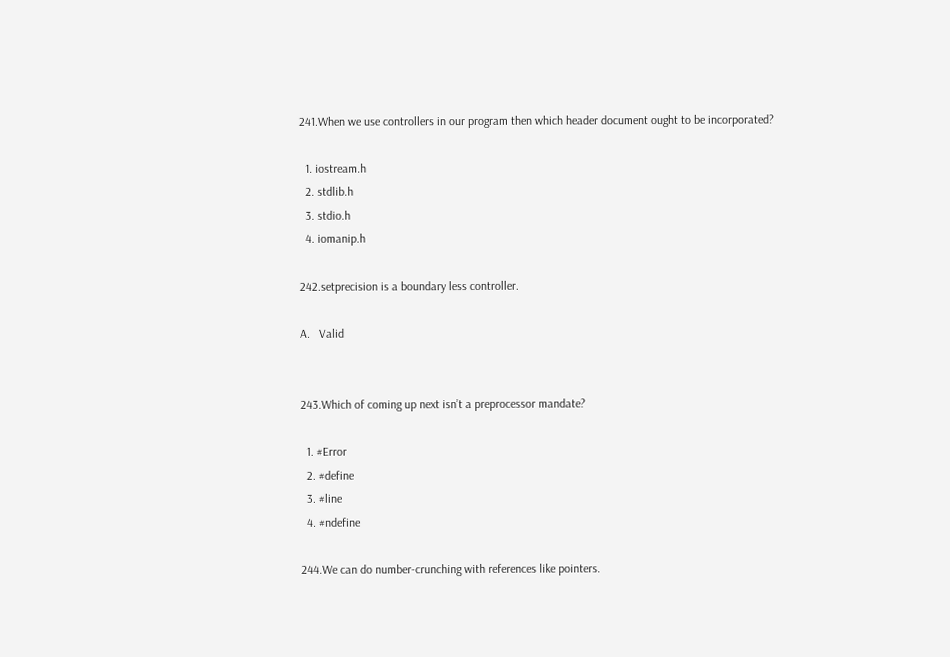241.When we use controllers in our program then which header document ought to be incorporated?

  1. iostream.h
  2. stdlib.h
  3. stdio.h
  4. iomanip.h

242.setprecision is a boundary less controller.

A.   Valid


243.Which of coming up next isn’t a preprocessor mandate?

  1. #Error
  2. #define
  3. #line
  4. #ndefine

244.We can do number-crunching with references like pointers.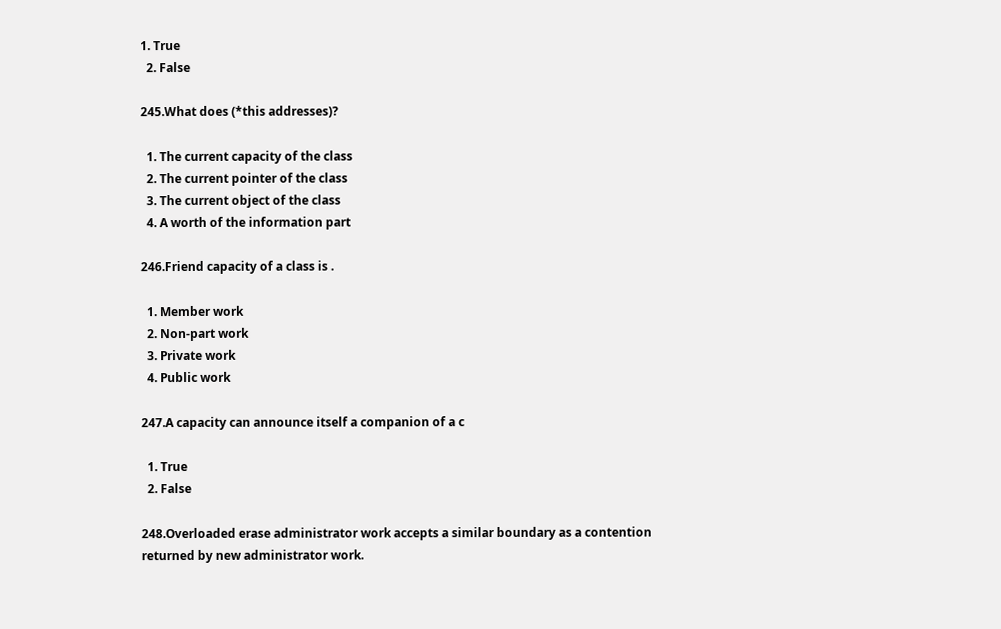1. True
  2. False

245.What does (*this addresses)?

  1. The current capacity of the class
  2. The current pointer of the class
  3. The current object of the class
  4. A worth of the information part

246.Friend capacity of a class is .

  1. Member work
  2. Non-part work
  3. Private work
  4. Public work

247.A capacity can announce itself a companion of a c

  1. True
  2. False

248.Overloaded erase administrator work accepts a similar boundary as a contention returned by new administrator work.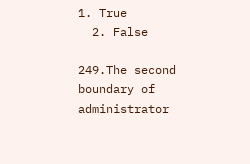1. True
  2. False

249.The second boundary of administrator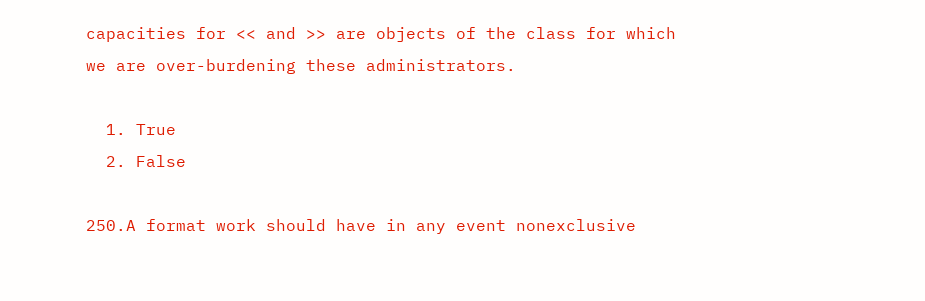capacities for << and >> are objects of the class for which we are over-burdening these administrators.

  1. True
  2. False

250.A format work should have in any event nonexclusive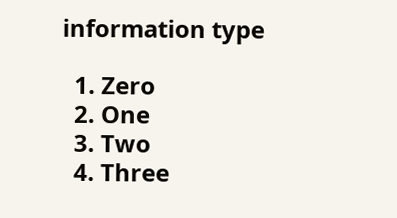information type

  1. Zero
  2. One
  3. Two
  4. Three